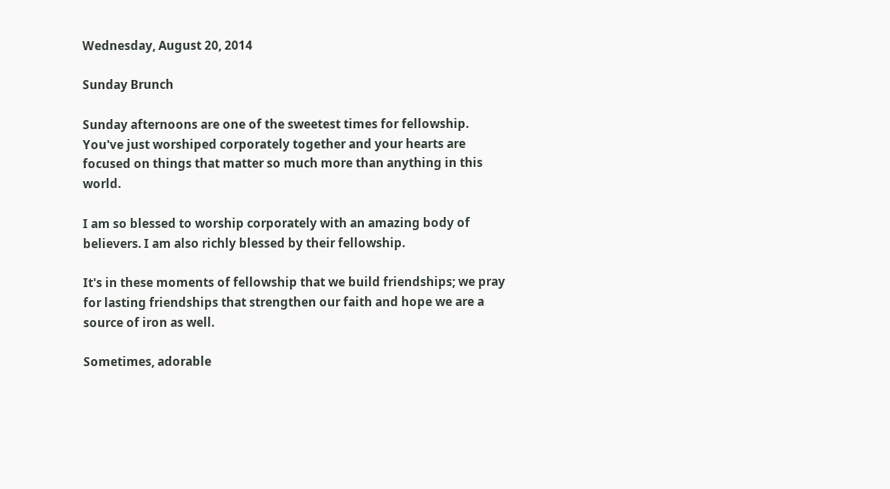Wednesday, August 20, 2014

Sunday Brunch

Sunday afternoons are one of the sweetest times for fellowship. You've just worshiped corporately together and your hearts are focused on things that matter so much more than anything in this world.

I am so blessed to worship corporately with an amazing body of believers. I am also richly blessed by their fellowship.

It's in these moments of fellowship that we build friendships; we pray for lasting friendships that strengthen our faith and hope we are a source of iron as well.

Sometimes, adorable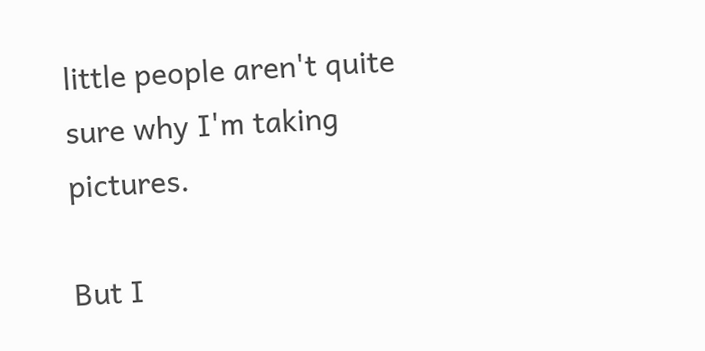little people aren't quite sure why I'm taking pictures.

But I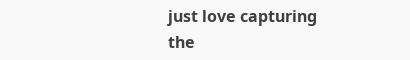just love capturing the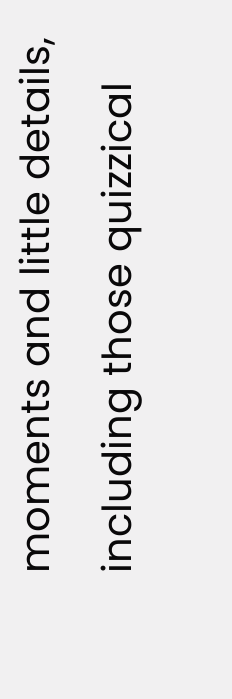moments and little details, including those quizzical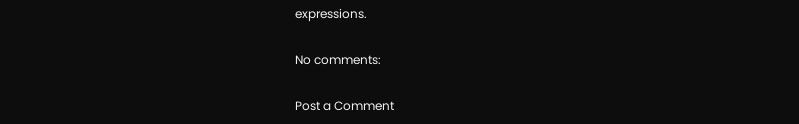expressions.

No comments:

Post a Comment